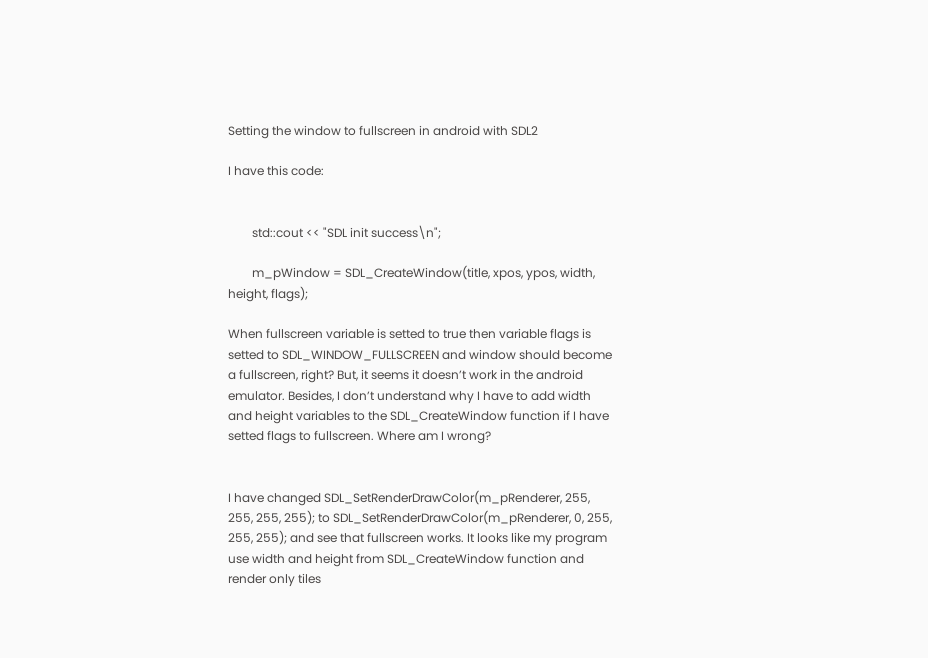Setting the window to fullscreen in android with SDL2

I have this code:


        std::cout << "SDL init success\n";

        m_pWindow = SDL_CreateWindow(title, xpos, ypos, width, height, flags);

When fullscreen variable is setted to true then variable flags is setted to SDL_WINDOW_FULLSCREEN and window should become a fullscreen, right? But, it seems it doesn’t work in the android emulator. Besides, I don’t understand why I have to add width and height variables to the SDL_CreateWindow function if I have setted flags to fullscreen. Where am I wrong?


I have changed SDL_SetRenderDrawColor(m_pRenderer, 255, 255, 255, 255); to SDL_SetRenderDrawColor(m_pRenderer, 0, 255, 255, 255); and see that fullscreen works. It looks like my program use width and height from SDL_CreateWindow function and render only tiles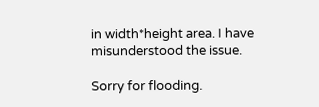in width*height area. I have misunderstood the issue.

Sorry for flooding.